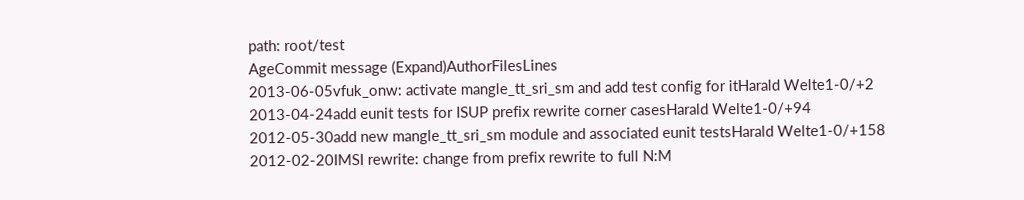path: root/test
AgeCommit message (Expand)AuthorFilesLines
2013-06-05vfuk_onw: activate mangle_tt_sri_sm and add test config for itHarald Welte1-0/+2
2013-04-24add eunit tests for ISUP prefix rewrite corner casesHarald Welte1-0/+94
2012-05-30add new mangle_tt_sri_sm module and associated eunit testsHarald Welte1-0/+158
2012-02-20IMSI rewrite: change from prefix rewrite to full N:M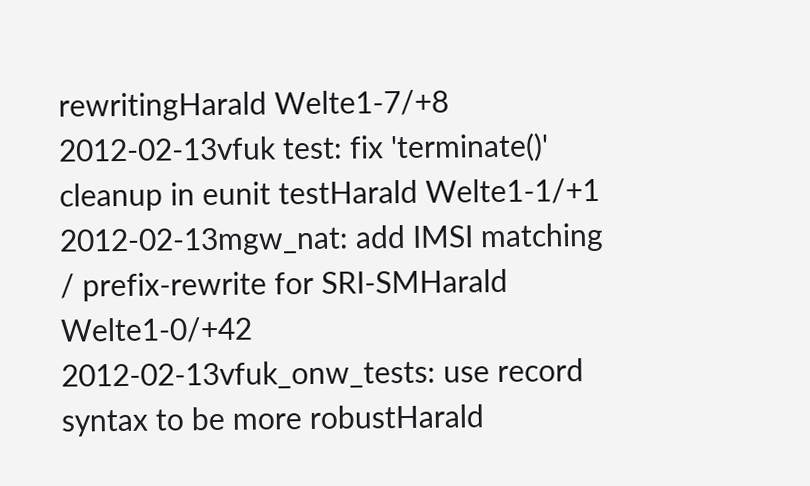rewritingHarald Welte1-7/+8
2012-02-13vfuk test: fix 'terminate()' cleanup in eunit testHarald Welte1-1/+1
2012-02-13mgw_nat: add IMSI matching / prefix-rewrite for SRI-SMHarald Welte1-0/+42
2012-02-13vfuk_onw_tests: use record syntax to be more robustHarald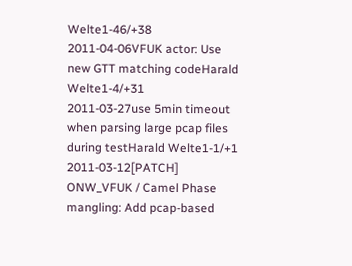Welte1-46/+38
2011-04-06VFUK actor: Use new GTT matching codeHarald Welte1-4/+31
2011-03-27use 5min timeout when parsing large pcap files during testHarald Welte1-1/+1
2011-03-12[PATCH] ONW_VFUK / Camel Phase mangling: Add pcap-based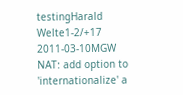testingHarald Welte1-2/+17
2011-03-10MGW NAT: add option to 'internationalize' a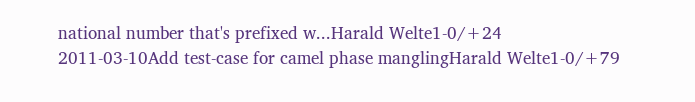national number that's prefixed w...Harald Welte1-0/+24
2011-03-10Add test-case for camel phase manglingHarald Welte1-0/+79